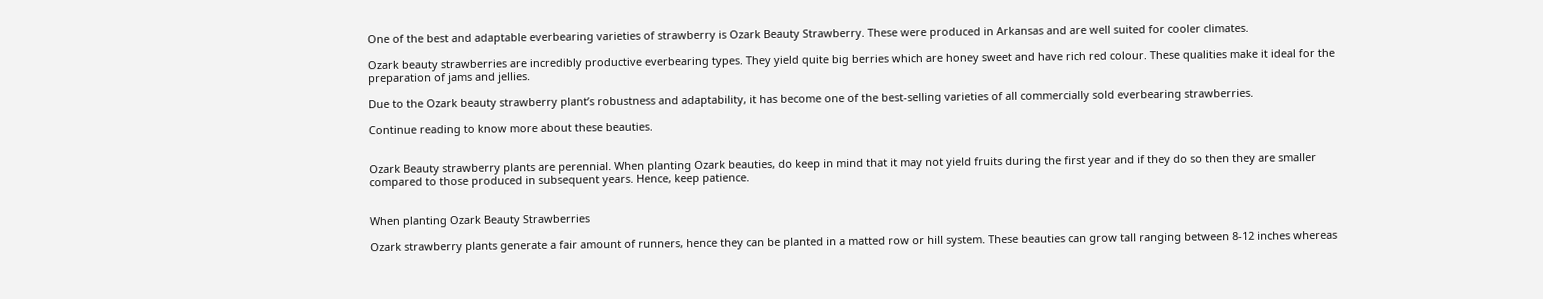One of the best and adaptable everbearing varieties of strawberry is Ozark Beauty Strawberry. These were produced in Arkansas and are well suited for cooler climates.

Ozark beauty strawberries are incredibly productive everbearing types. They yield quite big berries which are honey sweet and have rich red colour. These qualities make it ideal for the preparation of jams and jellies.

Due to the Ozark beauty strawberry plant’s robustness and adaptability, it has become one of the best-selling varieties of all commercially sold everbearing strawberries.

Continue reading to know more about these beauties.


Ozark Beauty strawberry plants are perennial. When planting Ozark beauties, do keep in mind that it may not yield fruits during the first year and if they do so then they are smaller compared to those produced in subsequent years. Hence, keep patience.


When planting Ozark Beauty Strawberries

Ozark strawberry plants generate a fair amount of runners, hence they can be planted in a matted row or hill system. These beauties can grow tall ranging between 8-12 inches whereas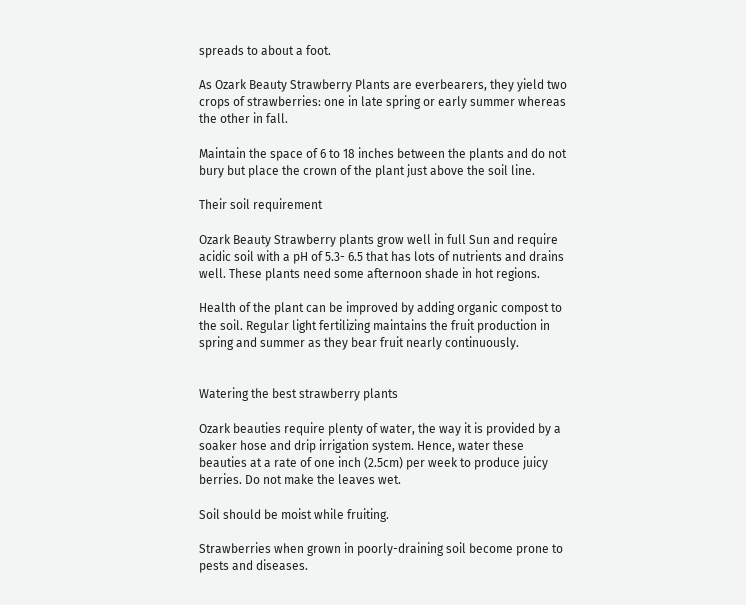spreads to about a foot.

As Ozark Beauty Strawberry Plants are everbearers, they yield two crops of strawberries: one in late spring or early summer whereas the other in fall.

Maintain the space of 6 to 18 inches between the plants and do not bury but place the crown of the plant just above the soil line.

Their soil requirement

Ozark Beauty Strawberry plants grow well in full Sun and require acidic soil with a pH of 5.3- 6.5 that has lots of nutrients and drains well. These plants need some afternoon shade in hot regions.

Health of the plant can be improved by adding organic compost to the soil. Regular light fertilizing maintains the fruit production in spring and summer as they bear fruit nearly continuously.


Watering the best strawberry plants

Ozark beauties require plenty of water, the way it is provided by a soaker hose and drip irrigation system. Hence, water these beauties at a rate of one inch (2.5cm) per week to produce juicy berries. Do not make the leaves wet.

Soil should be moist while fruiting.

Strawberries when grown in poorly-draining soil become prone to pests and diseases.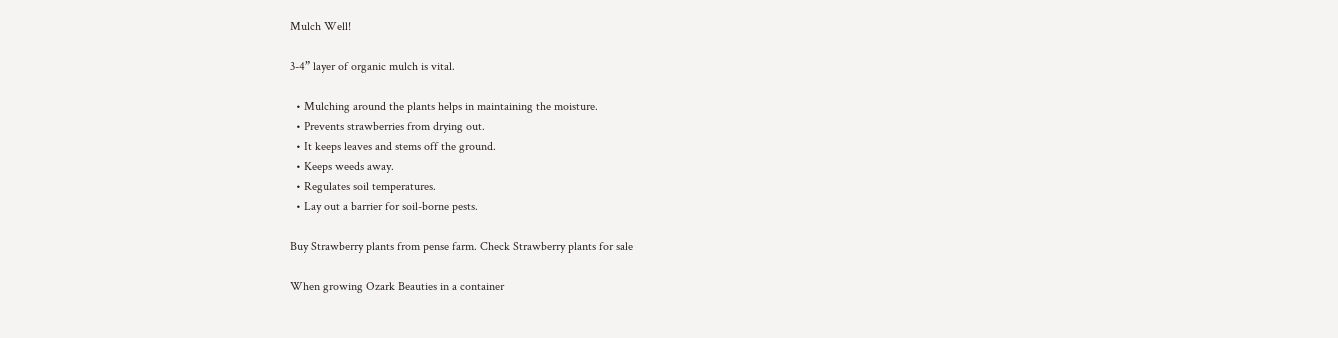Mulch Well!

3-4” layer of organic mulch is vital.

  • Mulching around the plants helps in maintaining the moisture.
  • Prevents strawberries from drying out.
  • It keeps leaves and stems off the ground.
  • Keeps weeds away.
  • Regulates soil temperatures.
  • Lay out a barrier for soil-borne pests.

Buy Strawberry plants from pense farm. Check Strawberry plants for sale

When growing Ozark Beauties in a container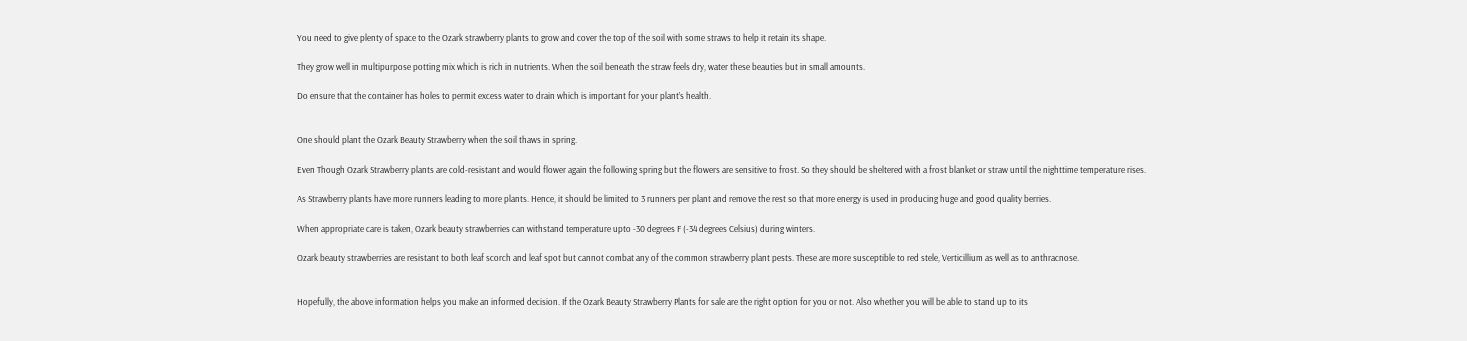You need to give plenty of space to the Ozark strawberry plants to grow and cover the top of the soil with some straws to help it retain its shape.

They grow well in multipurpose potting mix which is rich in nutrients. When the soil beneath the straw feels dry, water these beauties but in small amounts.

Do ensure that the container has holes to permit excess water to drain which is important for your plant’s health.


One should plant the Ozark Beauty Strawberry when the soil thaws in spring.

Even Though Ozark Strawberry plants are cold-resistant and would flower again the following spring but the flowers are sensitive to frost. So they should be sheltered with a frost blanket or straw until the nighttime temperature rises.

As Strawberry plants have more runners leading to more plants. Hence, it should be limited to 3 runners per plant and remove the rest so that more energy is used in producing huge and good quality berries.

When appropriate care is taken, Ozark beauty strawberries can withstand temperature upto -30 degrees F (-34 degrees Celsius) during winters.

Ozark beauty strawberries are resistant to both leaf scorch and leaf spot but cannot combat any of the common strawberry plant pests. These are more susceptible to red stele, Verticillium as well as to anthracnose.


Hopefully, the above information helps you make an informed decision. If the Ozark Beauty Strawberry Plants for sale are the right option for you or not. Also whether you will be able to stand up to its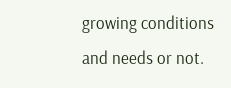growing conditions and needs or not.